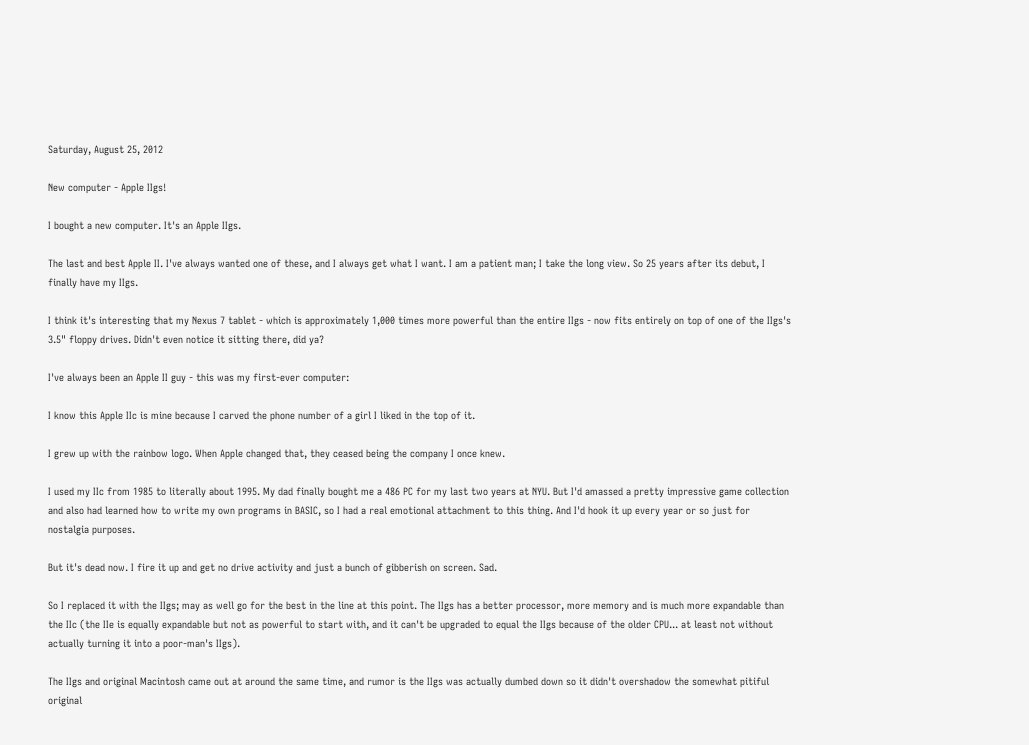Saturday, August 25, 2012

New computer - Apple IIgs!

I bought a new computer. It's an Apple IIgs.

The last and best Apple II. I've always wanted one of these, and I always get what I want. I am a patient man; I take the long view. So 25 years after its debut, I finally have my IIgs.

I think it's interesting that my Nexus 7 tablet - which is approximately 1,000 times more powerful than the entire IIgs - now fits entirely on top of one of the IIgs's 3.5" floppy drives. Didn't even notice it sitting there, did ya?

I've always been an Apple II guy - this was my first-ever computer:

I know this Apple IIc is mine because I carved the phone number of a girl I liked in the top of it.

I grew up with the rainbow logo. When Apple changed that, they ceased being the company I once knew.

I used my IIc from 1985 to literally about 1995. My dad finally bought me a 486 PC for my last two years at NYU. But I'd amassed a pretty impressive game collection and also had learned how to write my own programs in BASIC, so I had a real emotional attachment to this thing. And I'd hook it up every year or so just for nostalgia purposes.

But it's dead now. I fire it up and get no drive activity and just a bunch of gibberish on screen. Sad.

So I replaced it with the IIgs; may as well go for the best in the line at this point. The IIgs has a better processor, more memory and is much more expandable than the IIc (the IIe is equally expandable but not as powerful to start with, and it can't be upgraded to equal the IIgs because of the older CPU... at least not without actually turning it into a poor-man's IIgs).

The IIgs and original Macintosh came out at around the same time, and rumor is the IIgs was actually dumbed down so it didn't overshadow the somewhat pitiful original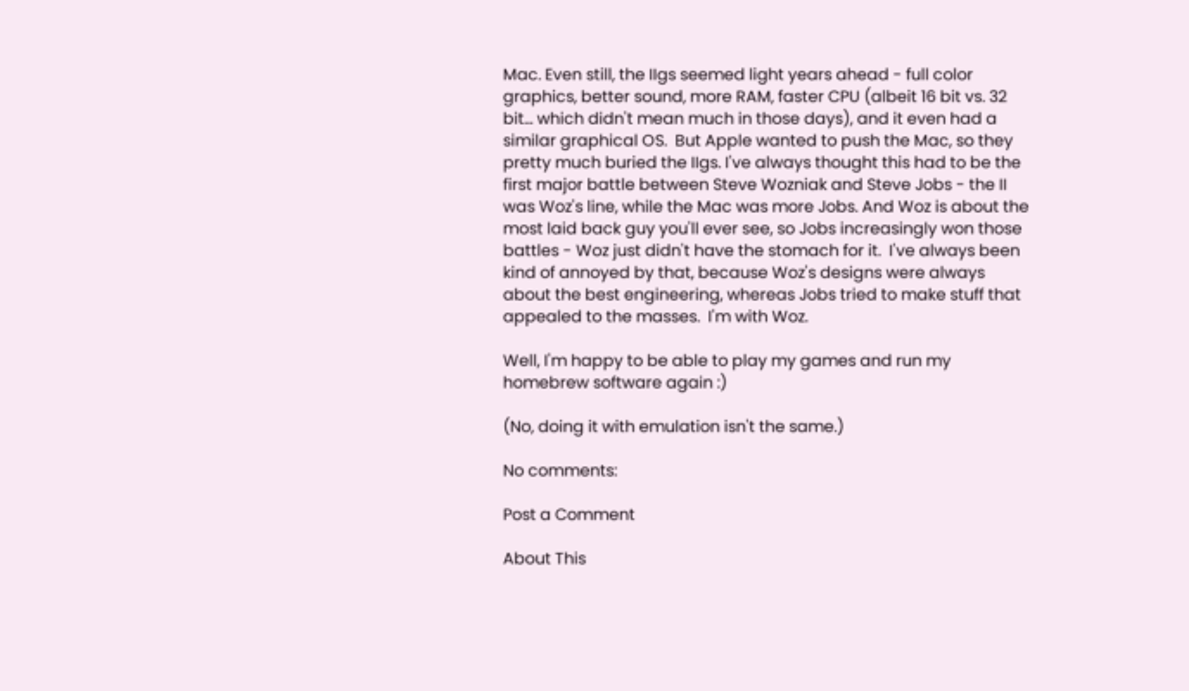Mac. Even still, the IIgs seemed light years ahead - full color graphics, better sound, more RAM, faster CPU (albeit 16 bit vs. 32 bit... which didn't mean much in those days), and it even had a similar graphical OS.  But Apple wanted to push the Mac, so they pretty much buried the IIgs. I've always thought this had to be the first major battle between Steve Wozniak and Steve Jobs - the II was Woz's line, while the Mac was more Jobs. And Woz is about the most laid back guy you'll ever see, so Jobs increasingly won those battles - Woz just didn't have the stomach for it.  I've always been kind of annoyed by that, because Woz's designs were always about the best engineering, whereas Jobs tried to make stuff that appealed to the masses.  I'm with Woz.

Well, I'm happy to be able to play my games and run my homebrew software again :)

(No, doing it with emulation isn't the same.)

No comments:

Post a Comment

About This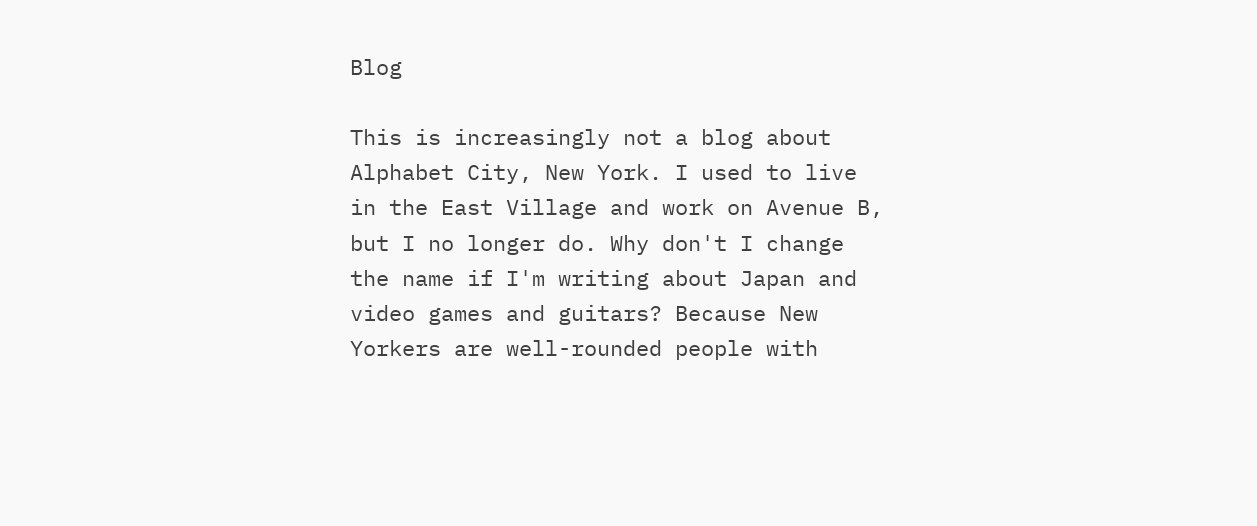Blog

This is increasingly not a blog about Alphabet City, New York. I used to live in the East Village and work on Avenue B, but I no longer do. Why don't I change the name if I'm writing about Japan and video games and guitars? Because New Yorkers are well-rounded people with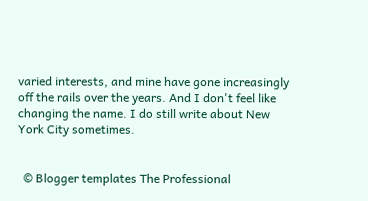varied interests, and mine have gone increasingly off the rails over the years. And I don't feel like changing the name. I do still write about New York City sometimes.


  © Blogger templates The Professional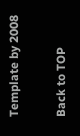Template by 2008

Back to TOP